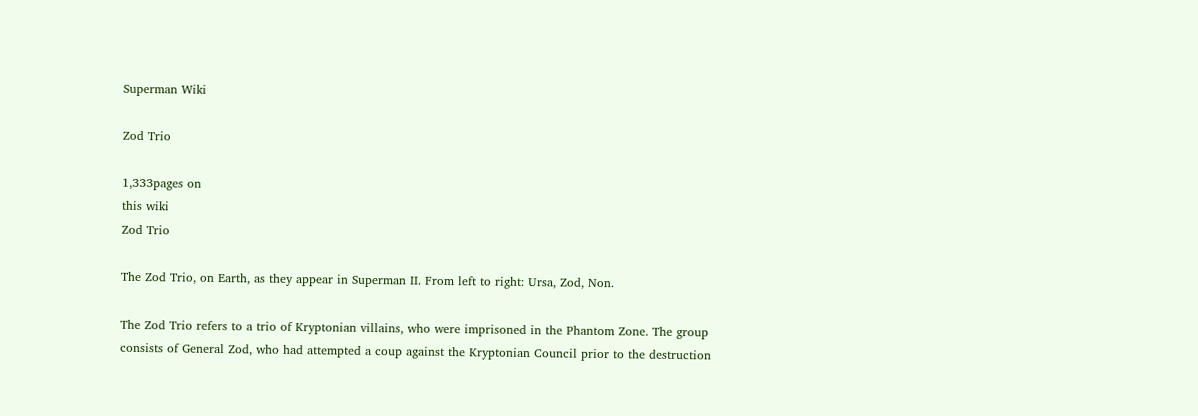Superman Wiki

Zod Trio

1,333pages on
this wiki
Zod Trio

The Zod Trio, on Earth, as they appear in Superman II. From left to right: Ursa, Zod, Non.

The Zod Trio refers to a trio of Kryptonian villains, who were imprisoned in the Phantom Zone. The group consists of General Zod, who had attempted a coup against the Kryptonian Council prior to the destruction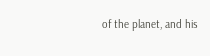of the planet, and his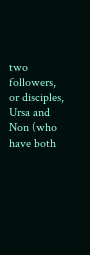two followers, or disciples, Ursa and Non (who have both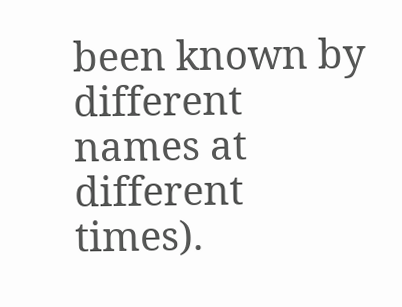been known by different names at different times).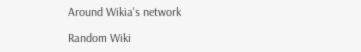Around Wikia's network

Random Wiki